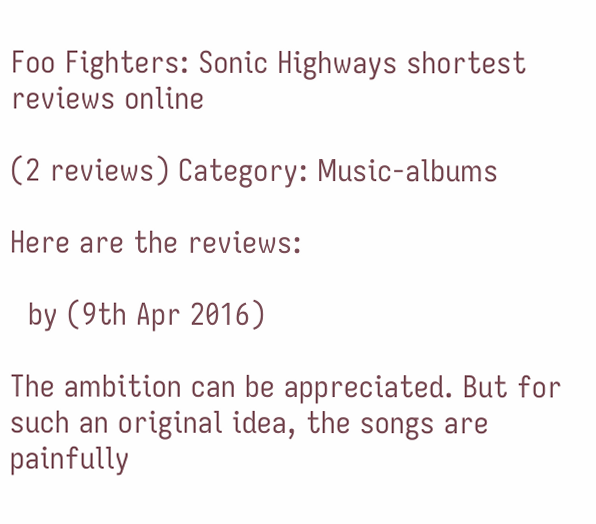Foo Fighters: Sonic Highways shortest reviews online

(2 reviews) Category: Music-albums

Here are the reviews:

  by (9th Apr 2016)

The ambition can be appreciated. But for such an original idea, the songs are painfully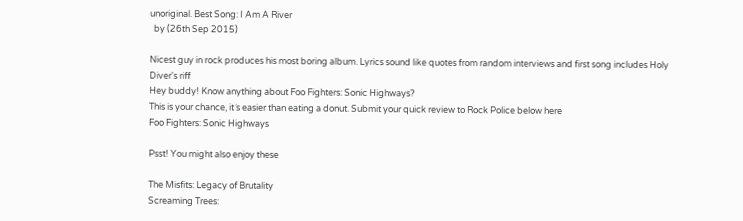unoriginal. Best Song: I Am A River
  by (26th Sep 2015)

Nicest guy in rock produces his most boring album. Lyrics sound like quotes from random interviews and first song includes Holy Diver's riff
Hey buddy! Know anything about Foo Fighters: Sonic Highways?
This is your chance, it´s easier than eating a donut. Submit your quick review to Rock Police below here
Foo Fighters: Sonic Highways

Psst! You might also enjoy these

The Misfits: Legacy of Brutality
Screaming Trees: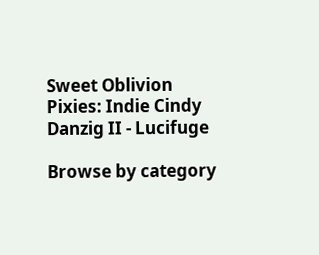Sweet Oblivion
Pixies: Indie Cindy
Danzig II - Lucifuge

Browse by category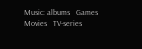Music: albums   Games   Movies   TV-series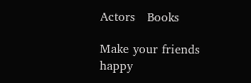Actors   Books

Make your friends happy